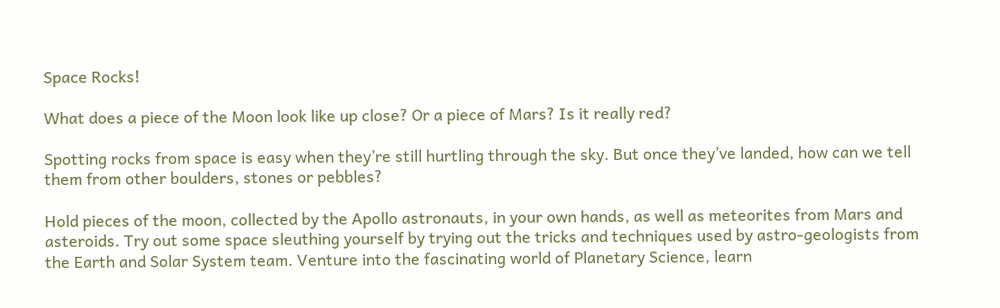Space Rocks!

What does a piece of the Moon look like up close? Or a piece of Mars? Is it really red?

Spotting rocks from space is easy when they’re still hurtling through the sky. But once they’ve landed, how can we tell them from other boulders, stones or pebbles?

Hold pieces of the moon, collected by the Apollo astronauts, in your own hands, as well as meteorites from Mars and asteroids. Try out some space sleuthing yourself by trying out the tricks and techniques used by astro-geologists from the Earth and Solar System team. Venture into the fascinating world of Planetary Science, learn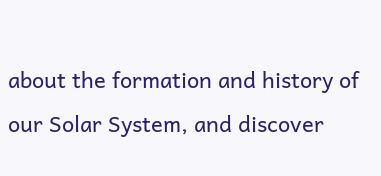about the formation and history of our Solar System, and discover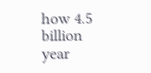how 4.5 billion year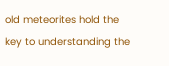old meteorites hold the key to understanding the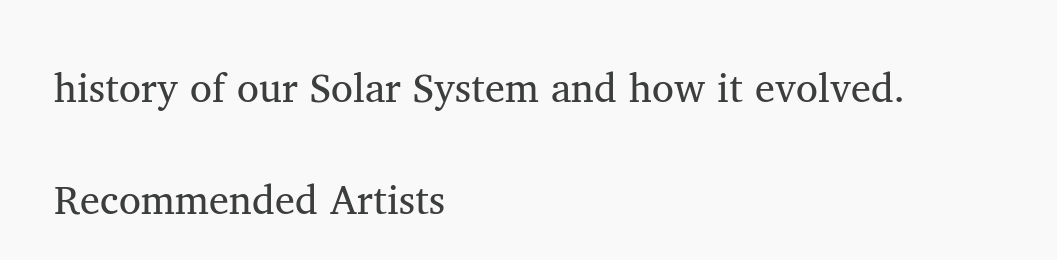history of our Solar System and how it evolved.

Recommended Artists